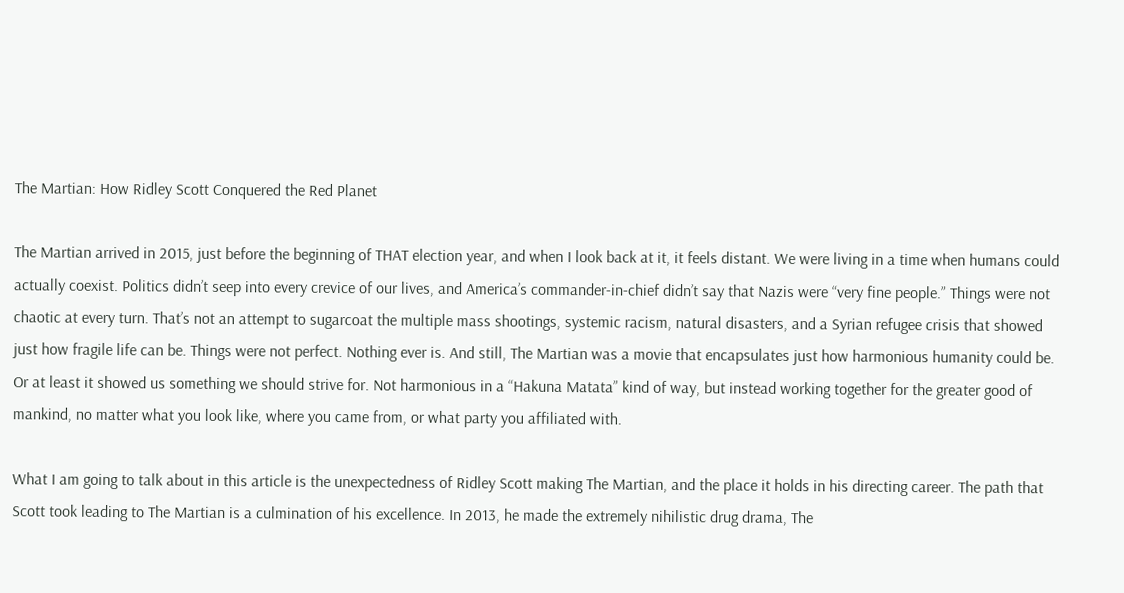The Martian: How Ridley Scott Conquered the Red Planet

The Martian arrived in 2015, just before the beginning of THAT election year, and when I look back at it, it feels distant. We were living in a time when humans could actually coexist. Politics didn’t seep into every crevice of our lives, and America’s commander-in-chief didn’t say that Nazis were “very fine people.” Things were not chaotic at every turn. That’s not an attempt to sugarcoat the multiple mass shootings, systemic racism, natural disasters, and a Syrian refugee crisis that showed just how fragile life can be. Things were not perfect. Nothing ever is. And still, The Martian was a movie that encapsulates just how harmonious humanity could be. Or at least it showed us something we should strive for. Not harmonious in a “Hakuna Matata” kind of way, but instead working together for the greater good of mankind, no matter what you look like, where you came from, or what party you affiliated with.

What I am going to talk about in this article is the unexpectedness of Ridley Scott making The Martian, and the place it holds in his directing career. The path that Scott took leading to The Martian is a culmination of his excellence. In 2013, he made the extremely nihilistic drug drama, The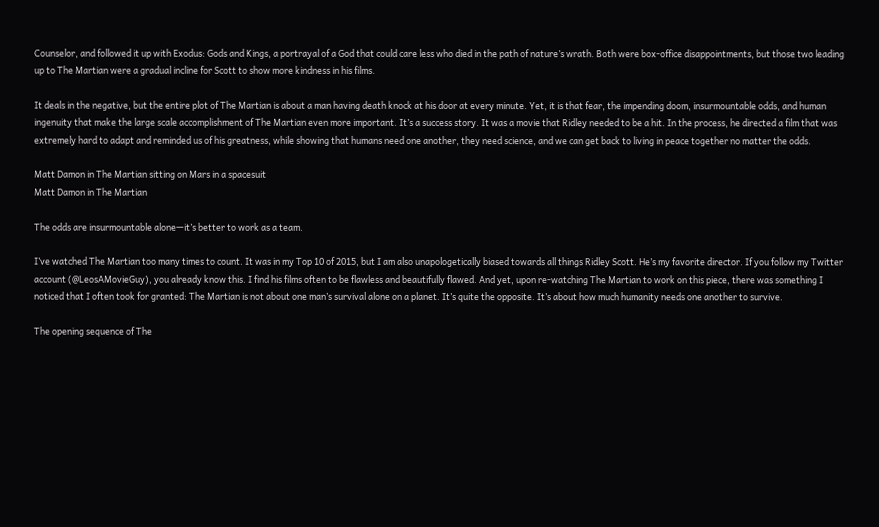Counselor, and followed it up with Exodus: Gods and Kings, a portrayal of a God that could care less who died in the path of nature’s wrath. Both were box-office disappointments, but those two leading up to The Martian were a gradual incline for Scott to show more kindness in his films.

It deals in the negative, but the entire plot of The Martian is about a man having death knock at his door at every minute. Yet, it is that fear, the impending doom, insurmountable odds, and human ingenuity that make the large scale accomplishment of The Martian even more important. It’s a success story. It was a movie that Ridley needed to be a hit. In the process, he directed a film that was extremely hard to adapt and reminded us of his greatness, while showing that humans need one another, they need science, and we can get back to living in peace together no matter the odds.

Matt Damon in The Martian sitting on Mars in a spacesuit
Matt Damon in The Martian

The odds are insurmountable alone—it’s better to work as a team.

I’ve watched The Martian too many times to count. It was in my Top 10 of 2015, but I am also unapologetically biased towards all things Ridley Scott. He’s my favorite director. If you follow my Twitter account (@LeosAMovieGuy), you already know this. I find his films often to be flawless and beautifully flawed. And yet, upon re-watching The Martian to work on this piece, there was something I noticed that I often took for granted: The Martian is not about one man’s survival alone on a planet. It’s quite the opposite. It’s about how much humanity needs one another to survive.

The opening sequence of The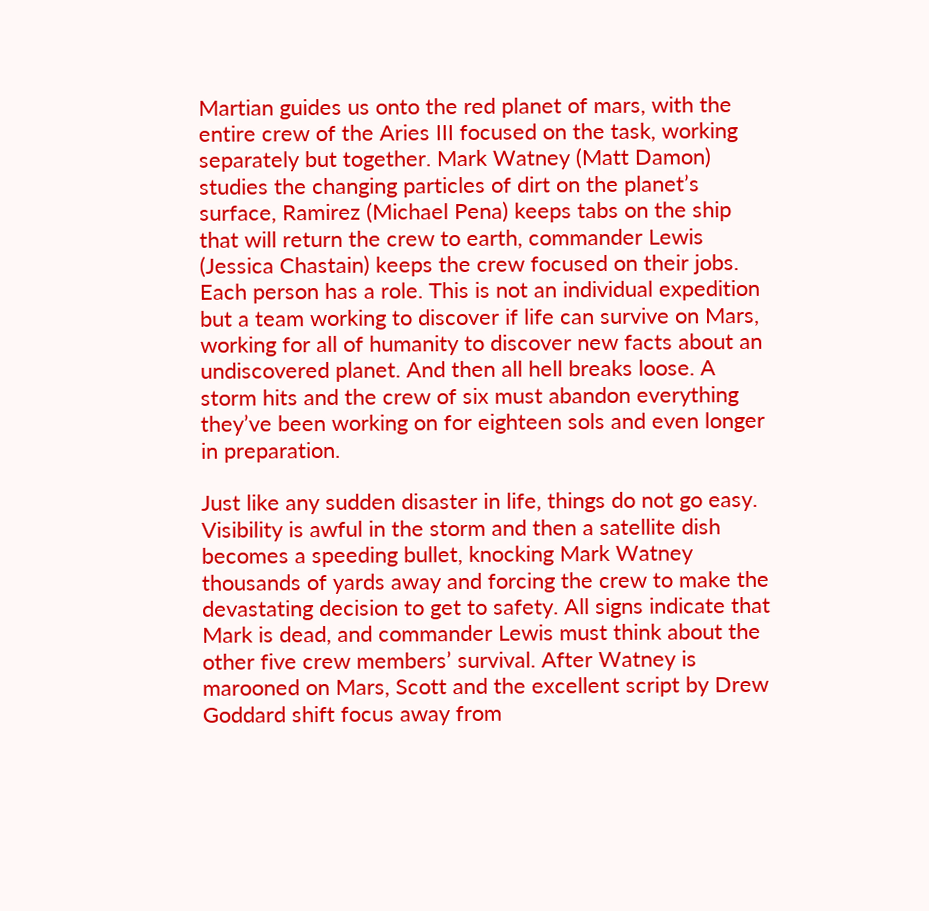Martian guides us onto the red planet of mars, with the entire crew of the Aries III focused on the task, working separately but together. Mark Watney (Matt Damon) studies the changing particles of dirt on the planet’s surface, Ramirez (Michael Pena) keeps tabs on the ship that will return the crew to earth, commander Lewis (Jessica Chastain) keeps the crew focused on their jobs. Each person has a role. This is not an individual expedition but a team working to discover if life can survive on Mars, working for all of humanity to discover new facts about an undiscovered planet. And then all hell breaks loose. A storm hits and the crew of six must abandon everything they’ve been working on for eighteen sols and even longer in preparation.

Just like any sudden disaster in life, things do not go easy. Visibility is awful in the storm and then a satellite dish becomes a speeding bullet, knocking Mark Watney thousands of yards away and forcing the crew to make the devastating decision to get to safety. All signs indicate that Mark is dead, and commander Lewis must think about the other five crew members’ survival. After Watney is marooned on Mars, Scott and the excellent script by Drew Goddard shift focus away from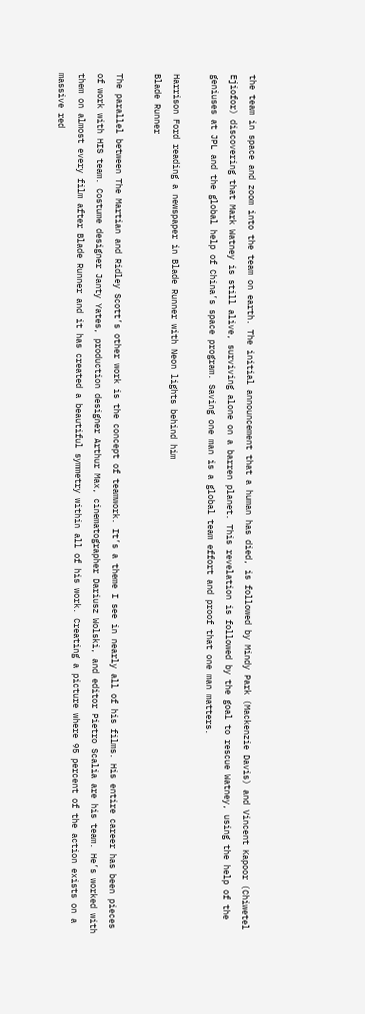the team in space and zoom into the team on earth. The initial announcement that a human has died, is followed by Mindy Park (Mackenzie Davis) and Vincent Kapoor (Chiwetel Ejiofor) discovering that Mark Watney is still alive, surviving alone on a barren planet. This revelation is followed by the goal to rescue Watney, using the help of the geniuses at JPL and the global help of China’s space program. Saving one man is a global team effort and proof that one man matters.

Harrison Ford reading a newspaper in Blade Runner with Neon lights behind him
Blade Runner

The parallel between The Martian and Ridley Scott’s other work is the concept of teamwork. It’s a theme I see in nearly all of his films. His entire career has been pieces of work with HIS team. Costume designer Janty Yates, production designer Arthur Max, cinematographer Dariusz Wolski, and editor Pietro Scalia are his team. He’s worked with them on almost every film after Blade Runner and it has created a beautiful symmetry within all of his work. Creating a picture where 95 percent of the action exists on a massive red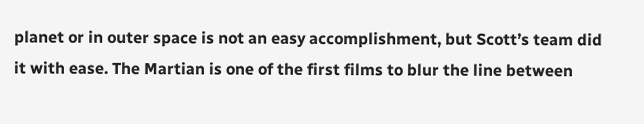planet or in outer space is not an easy accomplishment, but Scott’s team did it with ease. The Martian is one of the first films to blur the line between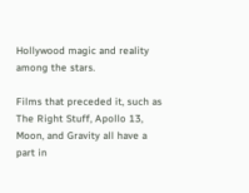Hollywood magic and reality among the stars.

Films that preceded it, such as The Right Stuff, Apollo 13, Moon, and Gravity all have a part in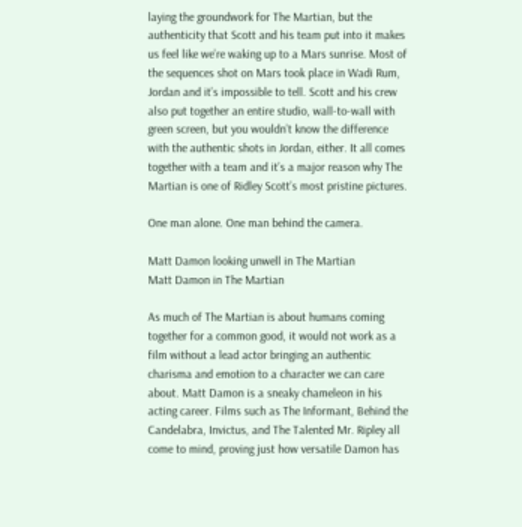laying the groundwork for The Martian, but the authenticity that Scott and his team put into it makes us feel like we’re waking up to a Mars sunrise. Most of the sequences shot on Mars took place in Wadi Rum, Jordan and it’s impossible to tell. Scott and his crew also put together an entire studio, wall-to-wall with green screen, but you wouldn’t know the difference with the authentic shots in Jordan, either. It all comes together with a team and it’s a major reason why The Martian is one of Ridley Scott’s most pristine pictures.

One man alone. One man behind the camera.

Matt Damon looking unwell in The Martian
Matt Damon in The Martian

As much of The Martian is about humans coming together for a common good, it would not work as a film without a lead actor bringing an authentic charisma and emotion to a character we can care about. Matt Damon is a sneaky chameleon in his acting career. Films such as The Informant, Behind the Candelabra, Invictus, and The Talented Mr. Ripley all come to mind, proving just how versatile Damon has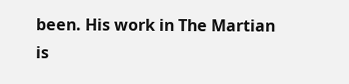been. His work in The Martian is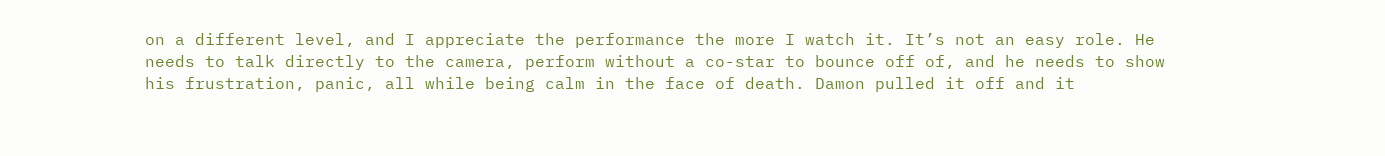on a different level, and I appreciate the performance the more I watch it. It’s not an easy role. He needs to talk directly to the camera, perform without a co-star to bounce off of, and he needs to show his frustration, panic, all while being calm in the face of death. Damon pulled it off and it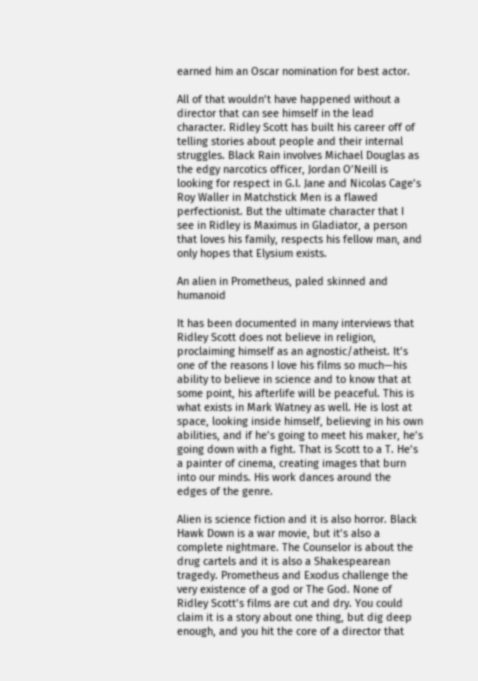earned him an Oscar nomination for best actor.

All of that wouldn’t have happened without a director that can see himself in the lead character. Ridley Scott has built his career off of telling stories about people and their internal struggles. Black Rain involves Michael Douglas as the edgy narcotics officer, Jordan O’Neill is looking for respect in G.I. Jane and Nicolas Cage’s Roy Waller in Matchstick Men is a flawed perfectionist. But the ultimate character that I see in Ridley is Maximus in Gladiator, a person that loves his family, respects his fellow man, and only hopes that Elysium exists.

An alien in Prometheus, paled skinned and humanoid

It has been documented in many interviews that Ridley Scott does not believe in religion, proclaiming himself as an agnostic/atheist. It’s one of the reasons I love his films so much—his ability to believe in science and to know that at some point, his afterlife will be peaceful. This is what exists in Mark Watney as well. He is lost at space, looking inside himself, believing in his own abilities, and if he’s going to meet his maker, he’s going down with a fight. That is Scott to a T. He’s a painter of cinema, creating images that burn into our minds. His work dances around the edges of the genre.

Alien is science fiction and it is also horror. Black Hawk Down is a war movie, but it’s also a complete nightmare. The Counselor is about the drug cartels and it is also a Shakespearean tragedy. Prometheus and Exodus challenge the very existence of a god or The God. None of Ridley Scott’s films are cut and dry. You could claim it is a story about one thing, but dig deep enough, and you hit the core of a director that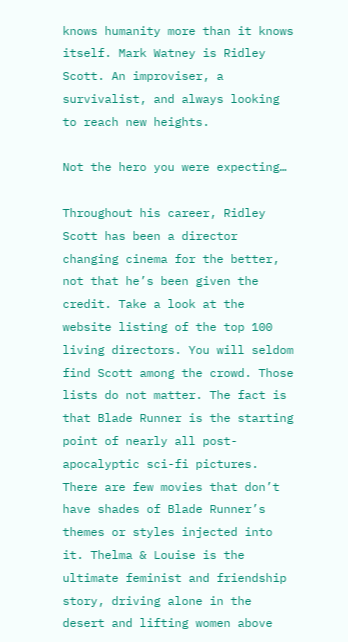knows humanity more than it knows itself. Mark Watney is Ridley Scott. An improviser, a survivalist, and always looking to reach new heights.

Not the hero you were expecting…

Throughout his career, Ridley Scott has been a director changing cinema for the better, not that he’s been given the credit. Take a look at the website listing of the top 100 living directors. You will seldom find Scott among the crowd. Those lists do not matter. The fact is that Blade Runner is the starting point of nearly all post-apocalyptic sci-fi pictures. There are few movies that don’t have shades of Blade Runner’s themes or styles injected into it. Thelma & Louise is the ultimate feminist and friendship story, driving alone in the desert and lifting women above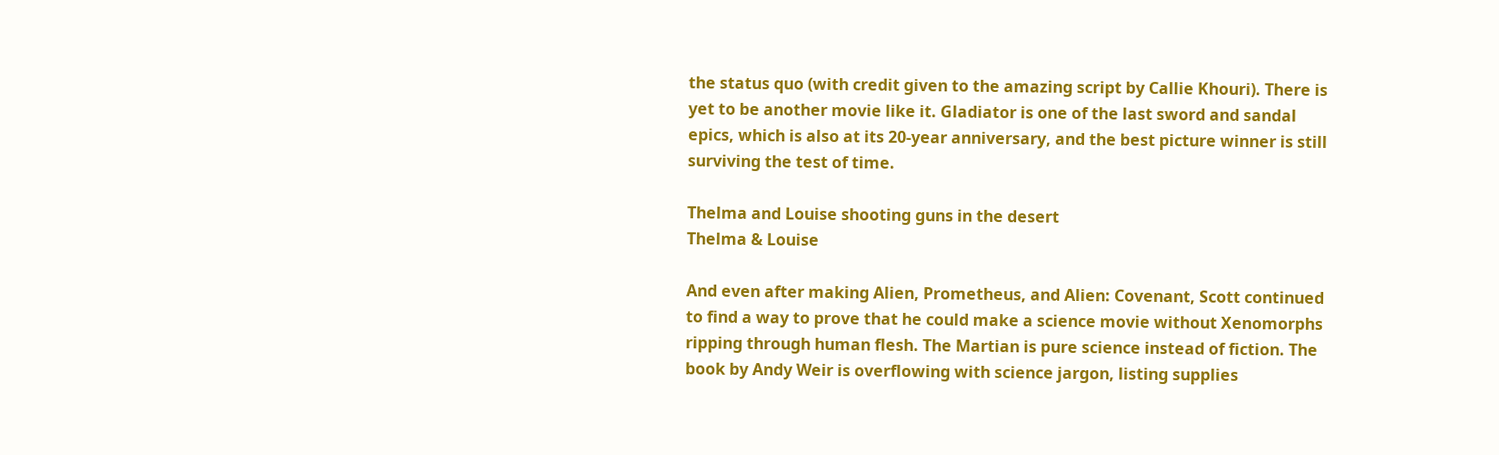the status quo (with credit given to the amazing script by Callie Khouri). There is yet to be another movie like it. Gladiator is one of the last sword and sandal epics, which is also at its 20-year anniversary, and the best picture winner is still surviving the test of time.

Thelma and Louise shooting guns in the desert
Thelma & Louise

And even after making Alien, Prometheus, and Alien: Covenant, Scott continued to find a way to prove that he could make a science movie without Xenomorphs ripping through human flesh. The Martian is pure science instead of fiction. The book by Andy Weir is overflowing with science jargon, listing supplies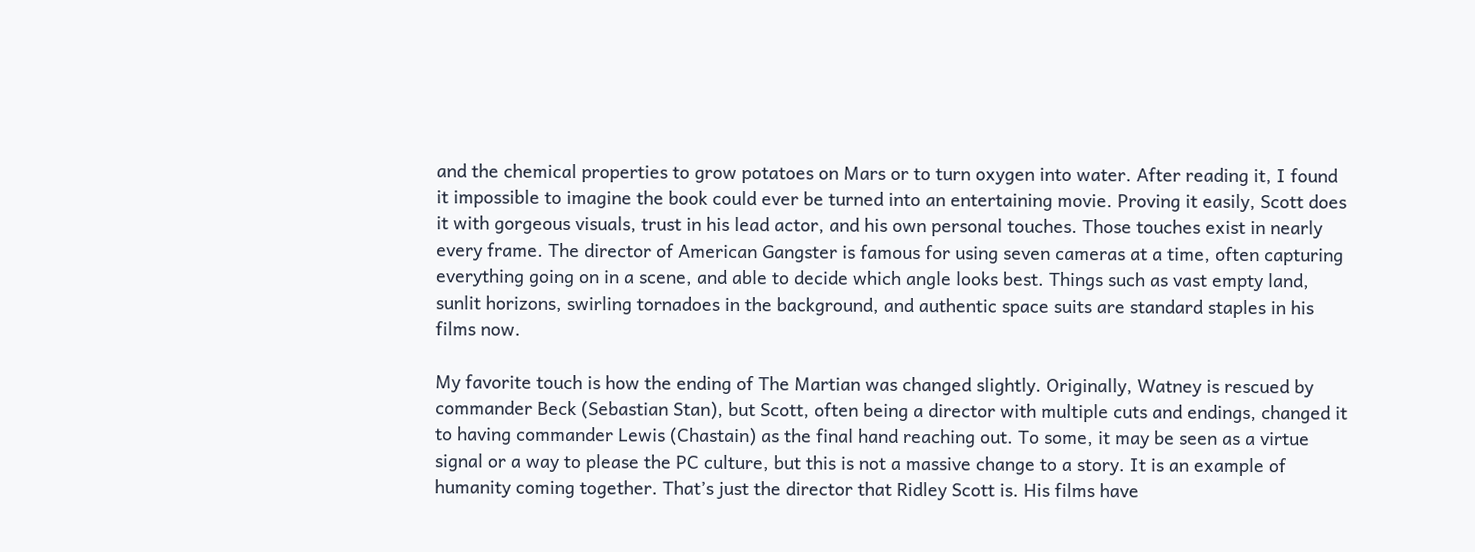and the chemical properties to grow potatoes on Mars or to turn oxygen into water. After reading it, I found it impossible to imagine the book could ever be turned into an entertaining movie. Proving it easily, Scott does it with gorgeous visuals, trust in his lead actor, and his own personal touches. Those touches exist in nearly every frame. The director of American Gangster is famous for using seven cameras at a time, often capturing everything going on in a scene, and able to decide which angle looks best. Things such as vast empty land, sunlit horizons, swirling tornadoes in the background, and authentic space suits are standard staples in his films now.

My favorite touch is how the ending of The Martian was changed slightly. Originally, Watney is rescued by commander Beck (Sebastian Stan), but Scott, often being a director with multiple cuts and endings, changed it to having commander Lewis (Chastain) as the final hand reaching out. To some, it may be seen as a virtue signal or a way to please the PC culture, but this is not a massive change to a story. It is an example of humanity coming together. That’s just the director that Ridley Scott is. His films have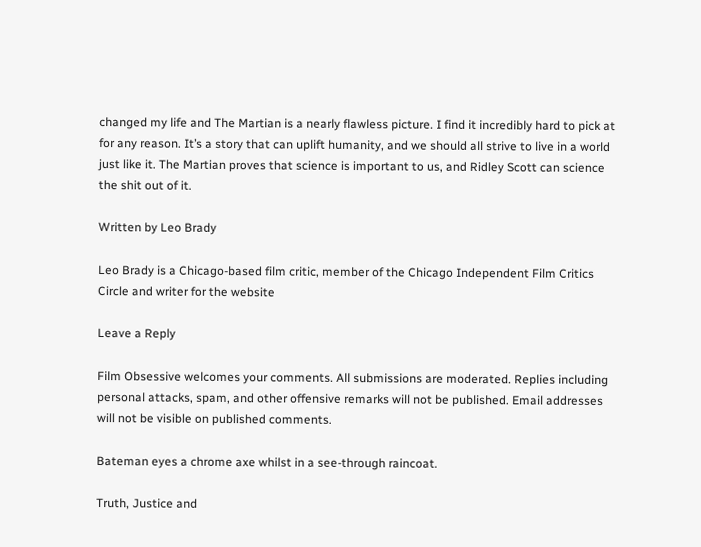changed my life and The Martian is a nearly flawless picture. I find it incredibly hard to pick at for any reason. It’s a story that can uplift humanity, and we should all strive to live in a world just like it. The Martian proves that science is important to us, and Ridley Scott can science the shit out of it.

Written by Leo Brady

Leo Brady is a Chicago-based film critic, member of the Chicago Independent Film Critics Circle and writer for the website

Leave a Reply

Film Obsessive welcomes your comments. All submissions are moderated. Replies including personal attacks, spam, and other offensive remarks will not be published. Email addresses will not be visible on published comments.

Bateman eyes a chrome axe whilst in a see-through raincoat.

Truth, Justice and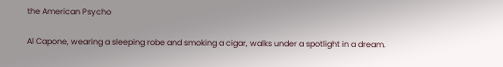the American Psycho

Al Capone, wearing a sleeping robe and smoking a cigar, walks under a spotlight in a dream.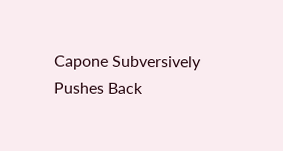Capone Subversively Pushes Back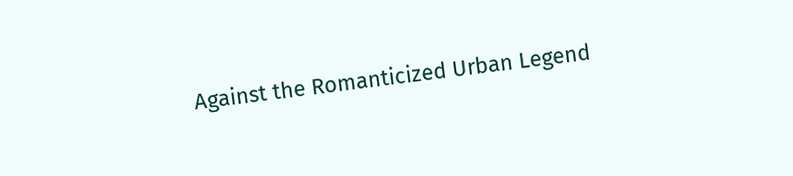Against the Romanticized Urban Legend